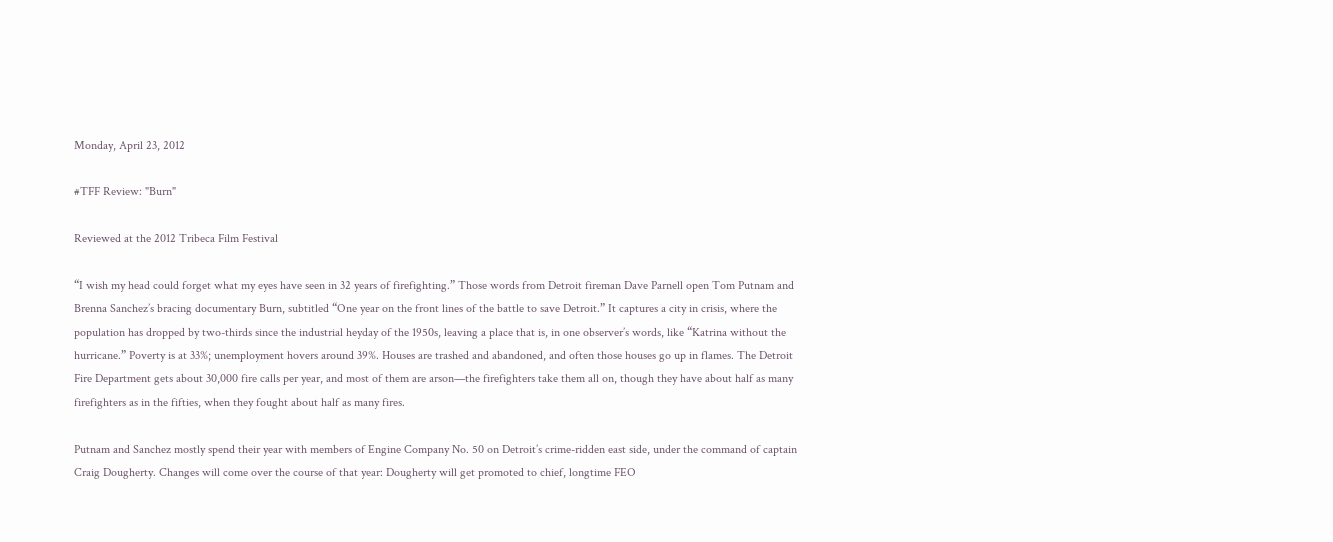Monday, April 23, 2012

#TFF Review: "Burn"

Reviewed at the 2012 Tribeca Film Festival

“I wish my head could forget what my eyes have seen in 32 years of firefighting.” Those words from Detroit fireman Dave Parnell open Tom Putnam and Brenna Sanchez’s bracing documentary Burn, subtitled “One year on the front lines of the battle to save Detroit.” It captures a city in crisis, where the population has dropped by two-thirds since the industrial heyday of the 1950s, leaving a place that is, in one observer’s words, like “Katrina without the hurricane.” Poverty is at 33%; unemployment hovers around 39%. Houses are trashed and abandoned, and often those houses go up in flames. The Detroit Fire Department gets about 30,000 fire calls per year, and most of them are arson—the firefighters take them all on, though they have about half as many firefighters as in the fifties, when they fought about half as many fires.

Putnam and Sanchez mostly spend their year with members of Engine Company No. 50 on Detroit’s crime-ridden east side, under the command of captain Craig Dougherty. Changes will come over the course of that year: Dougherty will get promoted to chief, longtime FEO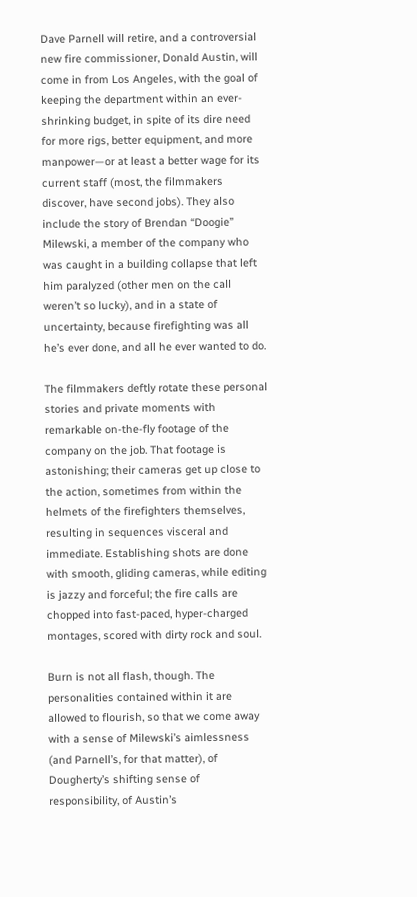Dave Parnell will retire, and a controversial new fire commissioner, Donald Austin, will come in from Los Angeles, with the goal of keeping the department within an ever-shrinking budget, in spite of its dire need for more rigs, better equipment, and more manpower—or at least a better wage for its current staff (most, the filmmakers discover, have second jobs). They also include the story of Brendan “Doogie” Milewski, a member of the company who was caught in a building collapse that left him paralyzed (other men on the call weren’t so lucky), and in a state of uncertainty, because firefighting was all he’s ever done, and all he ever wanted to do.

The filmmakers deftly rotate these personal stories and private moments with remarkable on-the-fly footage of the company on the job. That footage is astonishing; their cameras get up close to the action, sometimes from within the helmets of the firefighters themselves, resulting in sequences visceral and immediate. Establishing shots are done with smooth, gliding cameras, while editing is jazzy and forceful; the fire calls are chopped into fast-paced, hyper-charged montages, scored with dirty rock and soul.

Burn is not all flash, though. The personalities contained within it are allowed to flourish, so that we come away with a sense of Milewski’s aimlessness (and Parnell’s, for that matter), of Dougherty’s shifting sense of responsibility, of Austin’s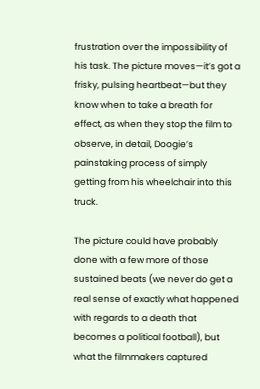frustration over the impossibility of his task. The picture moves—it’s got a frisky, pulsing heartbeat—but they know when to take a breath for effect, as when they stop the film to observe, in detail, Doogie’s painstaking process of simply getting from his wheelchair into this truck.

The picture could have probably done with a few more of those sustained beats (we never do get a real sense of exactly what happened with regards to a death that becomes a political football), but what the filmmakers captured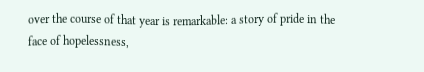over the course of that year is remarkable: a story of pride in the face of hopelessness,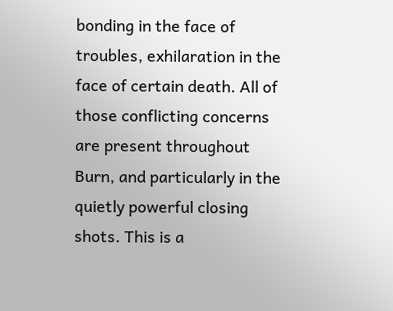bonding in the face of troubles, exhilaration in the face of certain death. All of those conflicting concerns are present throughout Burn, and particularly in the quietly powerful closing shots. This is a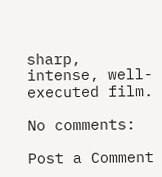sharp, intense, well-executed film.

No comments:

Post a Comment